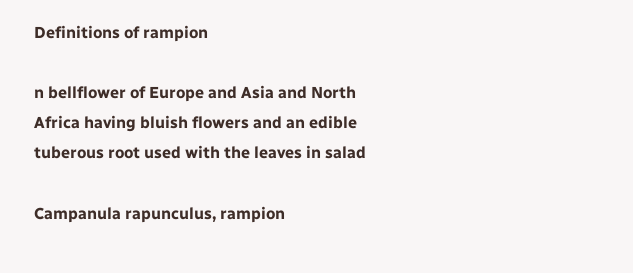Definitions of rampion

n bellflower of Europe and Asia and North Africa having bluish flowers and an edible tuberous root used with the leaves in salad

Campanula rapunculus, rampion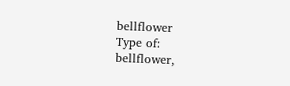bellflower
Type of:
bellflower,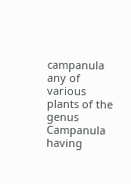campanula
any of various plants of the genus Campanula having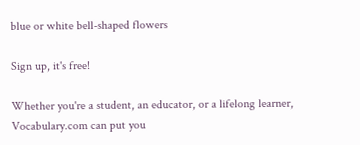blue or white bell-shaped flowers

Sign up, it's free!

Whether you're a student, an educator, or a lifelong learner, Vocabulary.com can put you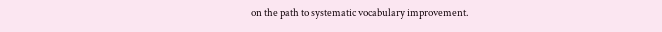on the path to systematic vocabulary improvement.